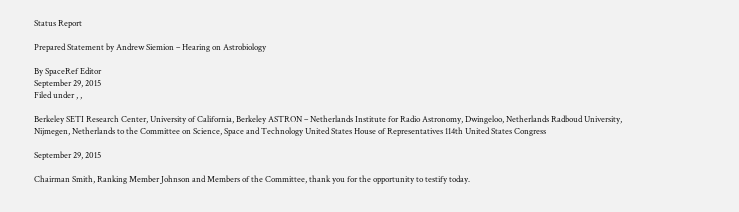Status Report

Prepared Statement by Andrew Siemion – Hearing on Astrobiology

By SpaceRef Editor
September 29, 2015
Filed under , ,

Berkeley SETI Research Center, University of California, Berkeley ASTRON – Netherlands Institute for Radio Astronomy, Dwingeloo, Netherlands Radboud University, Nijmegen, Netherlands to the Committee on Science, Space and Technology United States House of Representatives 114th United States Congress

September 29, 2015

Chairman Smith, Ranking Member Johnson and Members of the Committee, thank you for the opportunity to testify today.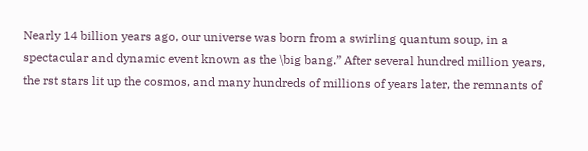Nearly 14 billion years ago, our universe was born from a swirling quantum soup, in a spectacular and dynamic event known as the \big bang.” After several hundred million years, the rst stars lit up the cosmos, and many hundreds of millions of years later, the remnants of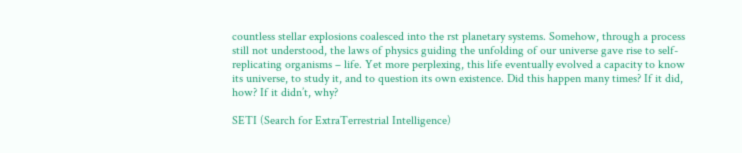countless stellar explosions coalesced into the rst planetary systems. Somehow, through a process still not understood, the laws of physics guiding the unfolding of our universe gave rise to self-replicating organisms – life. Yet more perplexing, this life eventually evolved a capacity to know its universe, to study it, and to question its own existence. Did this happen many times? If it did, how? If it didn’t, why?

SETI (Search for ExtraTerrestrial Intelligence)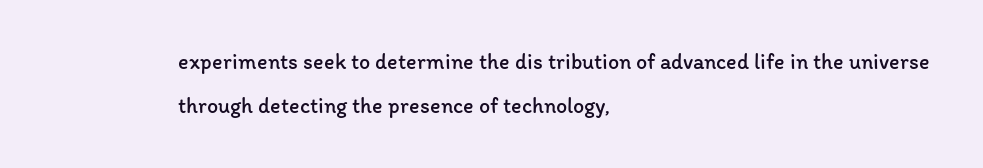experiments seek to determine the dis tribution of advanced life in the universe through detecting the presence of technology,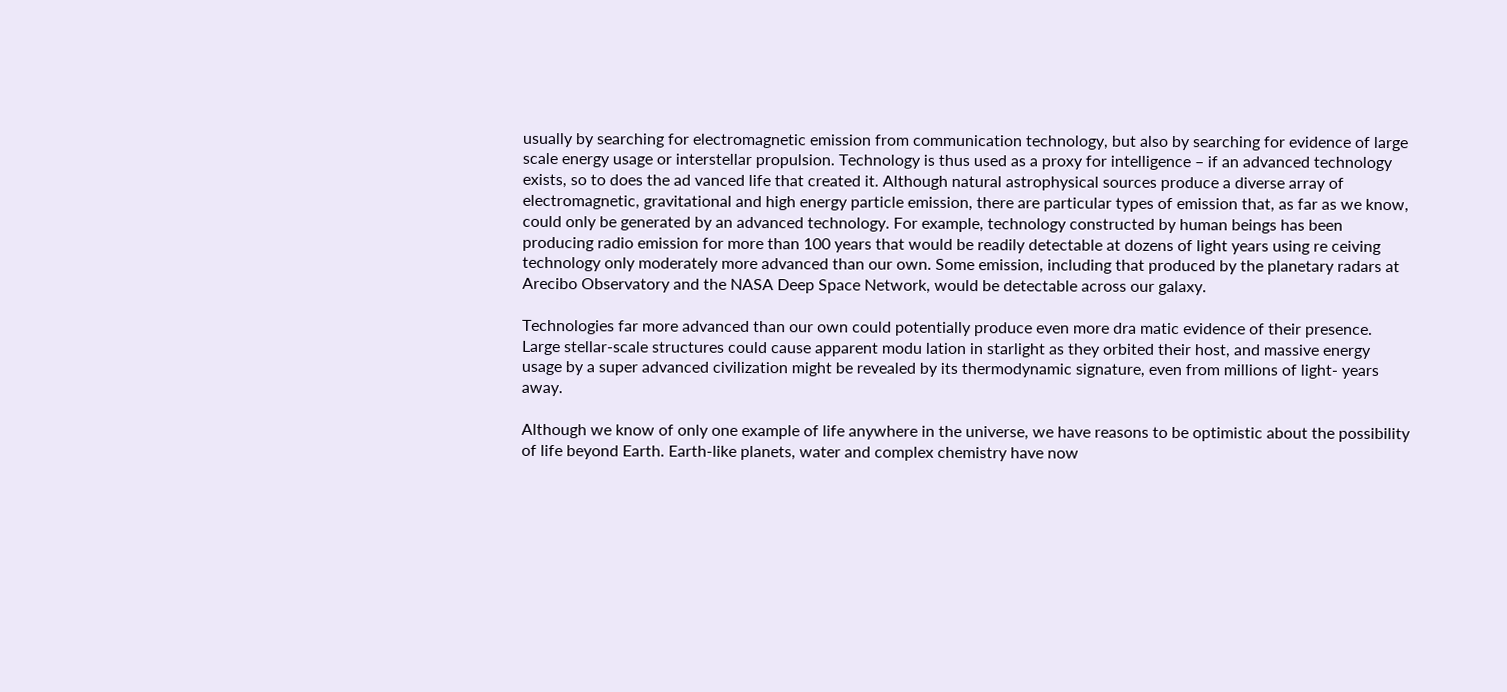usually by searching for electromagnetic emission from communication technology, but also by searching for evidence of large scale energy usage or interstellar propulsion. Technology is thus used as a proxy for intelligence – if an advanced technology exists, so to does the ad vanced life that created it. Although natural astrophysical sources produce a diverse array of electromagnetic, gravitational and high energy particle emission, there are particular types of emission that, as far as we know, could only be generated by an advanced technology. For example, technology constructed by human beings has been producing radio emission for more than 100 years that would be readily detectable at dozens of light years using re ceiving technology only moderately more advanced than our own. Some emission, including that produced by the planetary radars at Arecibo Observatory and the NASA Deep Space Network, would be detectable across our galaxy.

Technologies far more advanced than our own could potentially produce even more dra matic evidence of their presence. Large stellar-scale structures could cause apparent modu lation in starlight as they orbited their host, and massive energy usage by a super advanced civilization might be revealed by its thermodynamic signature, even from millions of light- years away.

Although we know of only one example of life anywhere in the universe, we have reasons to be optimistic about the possibility of life beyond Earth. Earth-like planets, water and complex chemistry have now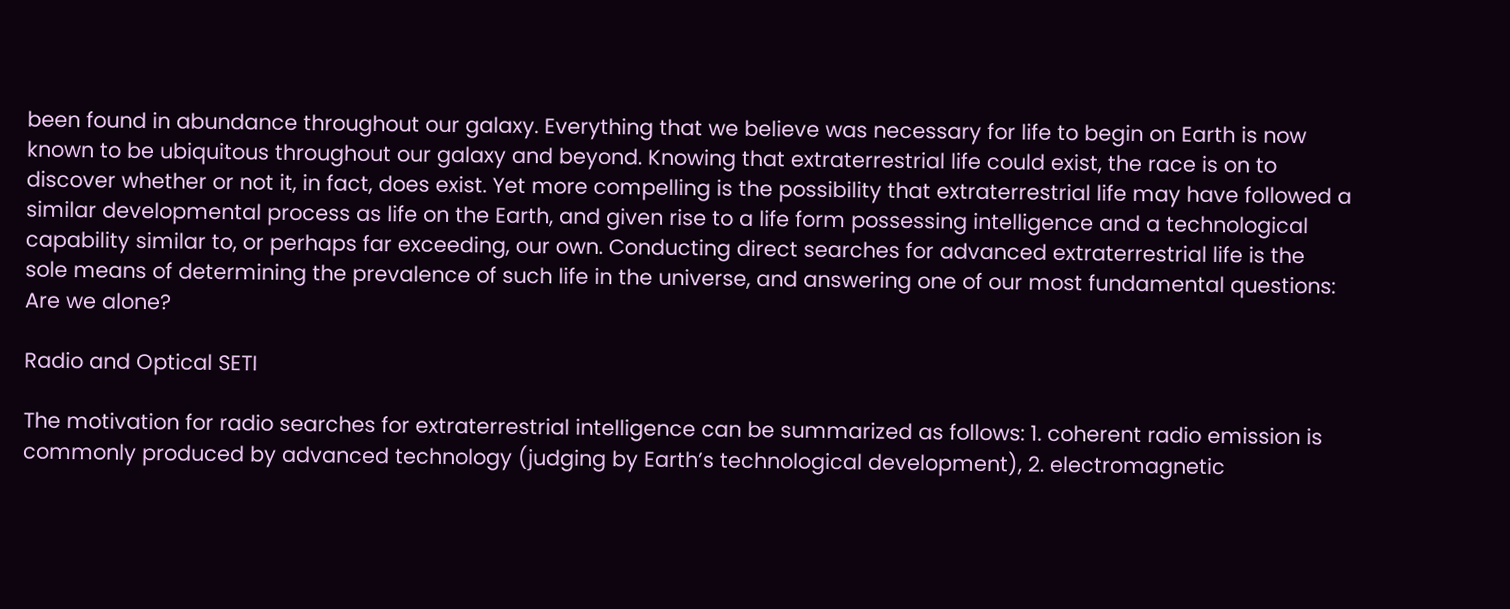been found in abundance throughout our galaxy. Everything that we believe was necessary for life to begin on Earth is now known to be ubiquitous throughout our galaxy and beyond. Knowing that extraterrestrial life could exist, the race is on to discover whether or not it, in fact, does exist. Yet more compelling is the possibility that extraterrestrial life may have followed a similar developmental process as life on the Earth, and given rise to a life form possessing intelligence and a technological capability similar to, or perhaps far exceeding, our own. Conducting direct searches for advanced extraterrestrial life is the sole means of determining the prevalence of such life in the universe, and answering one of our most fundamental questions: Are we alone?

Radio and Optical SETI

The motivation for radio searches for extraterrestrial intelligence can be summarized as follows: 1. coherent radio emission is commonly produced by advanced technology (judging by Earth’s technological development), 2. electromagnetic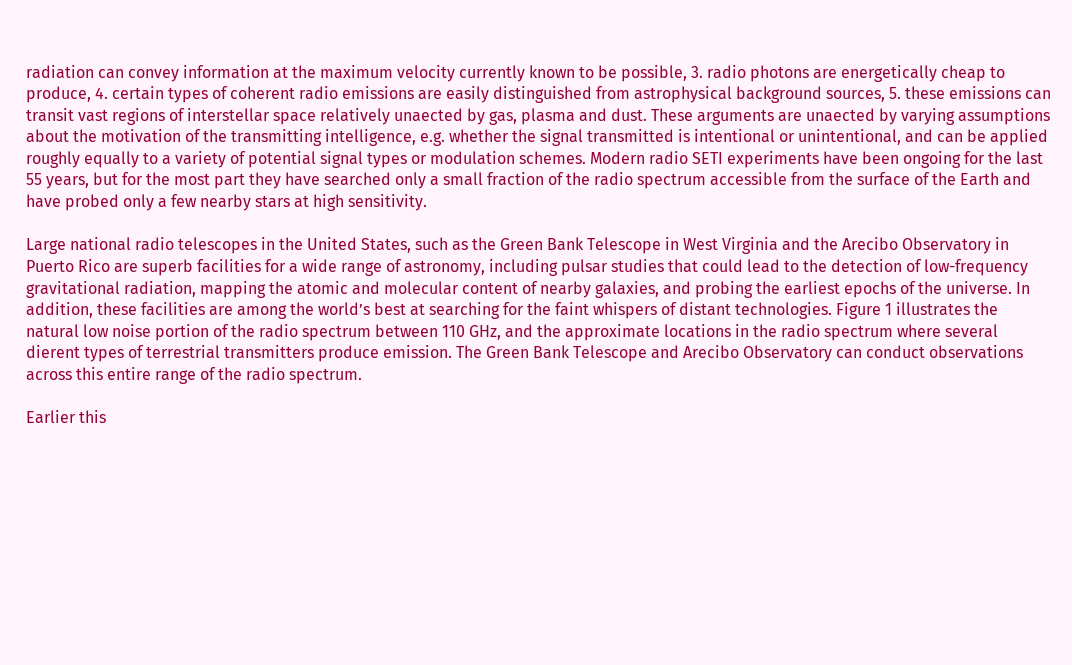radiation can convey information at the maximum velocity currently known to be possible, 3. radio photons are energetically cheap to produce, 4. certain types of coherent radio emissions are easily distinguished from astrophysical background sources, 5. these emissions can transit vast regions of interstellar space relatively unaected by gas, plasma and dust. These arguments are unaected by varying assumptions about the motivation of the transmitting intelligence, e.g. whether the signal transmitted is intentional or unintentional, and can be applied roughly equally to a variety of potential signal types or modulation schemes. Modern radio SETI experiments have been ongoing for the last 55 years, but for the most part they have searched only a small fraction of the radio spectrum accessible from the surface of the Earth and have probed only a few nearby stars at high sensitivity.

Large national radio telescopes in the United States, such as the Green Bank Telescope in West Virginia and the Arecibo Observatory in Puerto Rico are superb facilities for a wide range of astronomy, including pulsar studies that could lead to the detection of low-frequency gravitational radiation, mapping the atomic and molecular content of nearby galaxies, and probing the earliest epochs of the universe. In addition, these facilities are among the world’s best at searching for the faint whispers of distant technologies. Figure 1 illustrates the natural low noise portion of the radio spectrum between 110 GHz, and the approximate locations in the radio spectrum where several dierent types of terrestrial transmitters produce emission. The Green Bank Telescope and Arecibo Observatory can conduct observations across this entire range of the radio spectrum.

Earlier this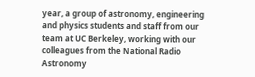year, a group of astronomy, engineering and physics students and staff from our team at UC Berkeley, working with our colleagues from the National Radio Astronomy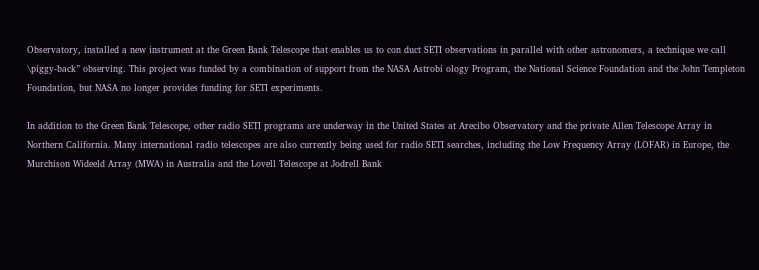Observatory, installed a new instrument at the Green Bank Telescope that enables us to con duct SETI observations in parallel with other astronomers, a technique we call \piggy-back” observing. This project was funded by a combination of support from the NASA Astrobi ology Program, the National Science Foundation and the John Templeton Foundation, but NASA no longer provides funding for SETI experiments.

In addition to the Green Bank Telescope, other radio SETI programs are underway in the United States at Arecibo Observatory and the private Allen Telescope Array in Northern California. Many international radio telescopes are also currently being used for radio SETI searches, including the Low Frequency Array (LOFAR) in Europe, the Murchison Wideeld Array (MWA) in Australia and the Lovell Telescope at Jodrell Bank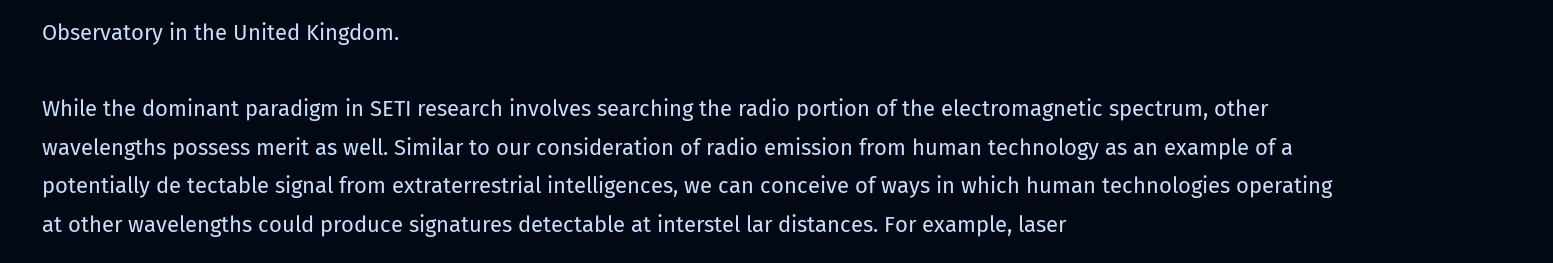Observatory in the United Kingdom.

While the dominant paradigm in SETI research involves searching the radio portion of the electromagnetic spectrum, other wavelengths possess merit as well. Similar to our consideration of radio emission from human technology as an example of a potentially de tectable signal from extraterrestrial intelligences, we can conceive of ways in which human technologies operating at other wavelengths could produce signatures detectable at interstel lar distances. For example, laser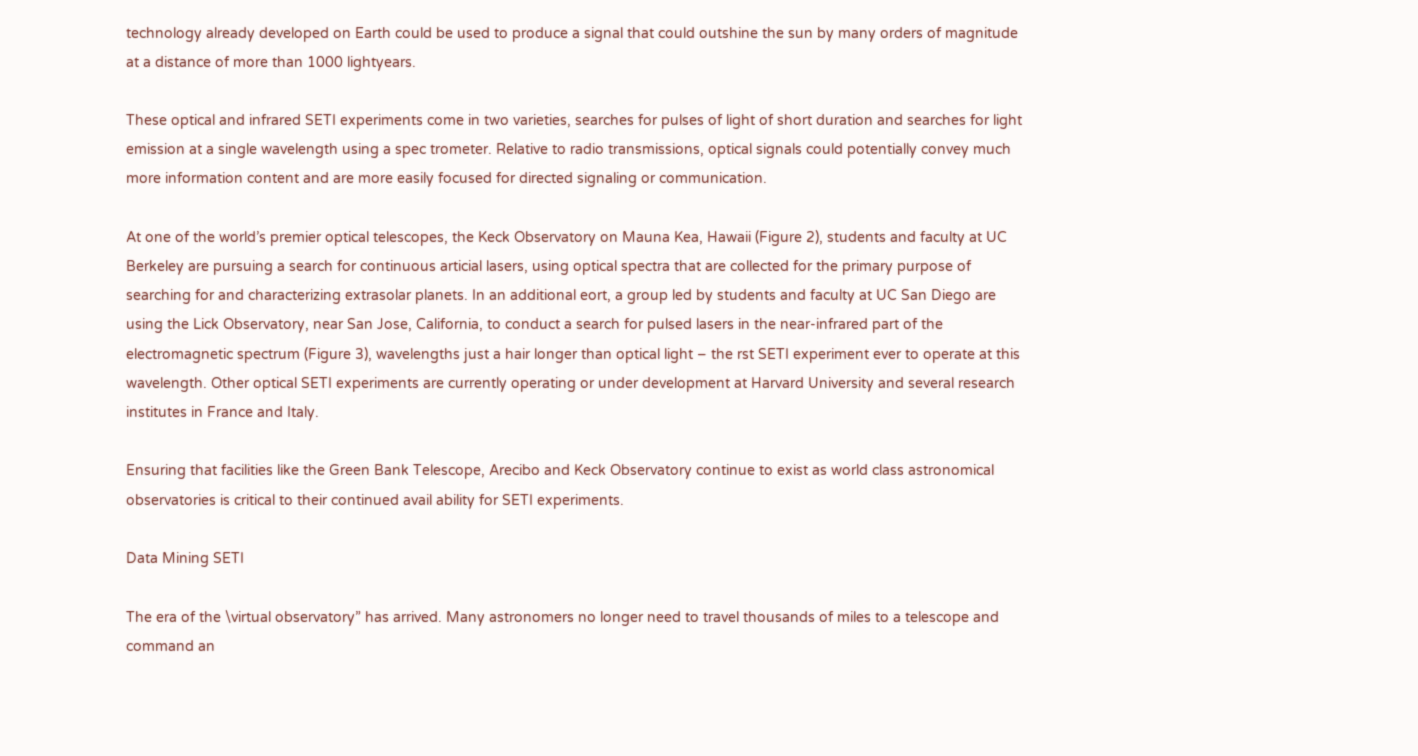technology already developed on Earth could be used to produce a signal that could outshine the sun by many orders of magnitude at a distance of more than 1000 lightyears.

These optical and infrared SETI experiments come in two varieties, searches for pulses of light of short duration and searches for light emission at a single wavelength using a spec trometer. Relative to radio transmissions, optical signals could potentially convey much more information content and are more easily focused for directed signaling or communication.

At one of the world’s premier optical telescopes, the Keck Observatory on Mauna Kea, Hawaii (Figure 2), students and faculty at UC Berkeley are pursuing a search for continuous articial lasers, using optical spectra that are collected for the primary purpose of searching for and characterizing extrasolar planets. In an additional eort, a group led by students and faculty at UC San Diego are using the Lick Observatory, near San Jose, California, to conduct a search for pulsed lasers in the near-infrared part of the electromagnetic spectrum (Figure 3), wavelengths just a hair longer than optical light – the rst SETI experiment ever to operate at this wavelength. Other optical SETI experiments are currently operating or under development at Harvard University and several research institutes in France and Italy.

Ensuring that facilities like the Green Bank Telescope, Arecibo and Keck Observatory continue to exist as world class astronomical observatories is critical to their continued avail ability for SETI experiments.

Data Mining SETI

The era of the \virtual observatory” has arrived. Many astronomers no longer need to travel thousands of miles to a telescope and command an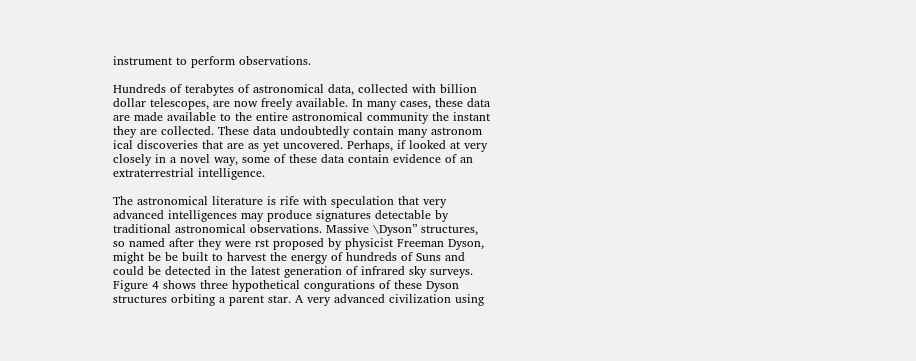instrument to perform observations.

Hundreds of terabytes of astronomical data, collected with billion dollar telescopes, are now freely available. In many cases, these data are made available to the entire astronomical community the instant they are collected. These data undoubtedly contain many astronom ical discoveries that are as yet uncovered. Perhaps, if looked at very closely in a novel way, some of these data contain evidence of an extraterrestrial intelligence.

The astronomical literature is rife with speculation that very advanced intelligences may produce signatures detectable by traditional astronomical observations. Massive \Dyson” structures, so named after they were rst proposed by physicist Freeman Dyson, might be be built to harvest the energy of hundreds of Suns and could be detected in the latest generation of infrared sky surveys. Figure 4 shows three hypothetical congurations of these Dyson structures orbiting a parent star. A very advanced civilization using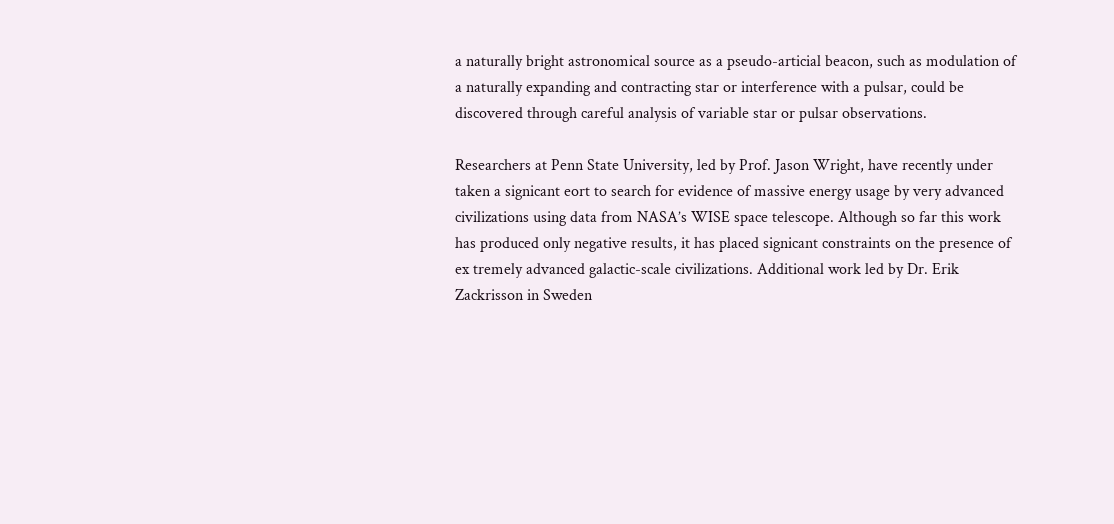a naturally bright astronomical source as a pseudo-articial beacon, such as modulation of a naturally expanding and contracting star or interference with a pulsar, could be discovered through careful analysis of variable star or pulsar observations.

Researchers at Penn State University, led by Prof. Jason Wright, have recently under taken a signicant eort to search for evidence of massive energy usage by very advanced civilizations using data from NASA’s WISE space telescope. Although so far this work has produced only negative results, it has placed signicant constraints on the presence of ex tremely advanced galactic-scale civilizations. Additional work led by Dr. Erik Zackrisson in Sweden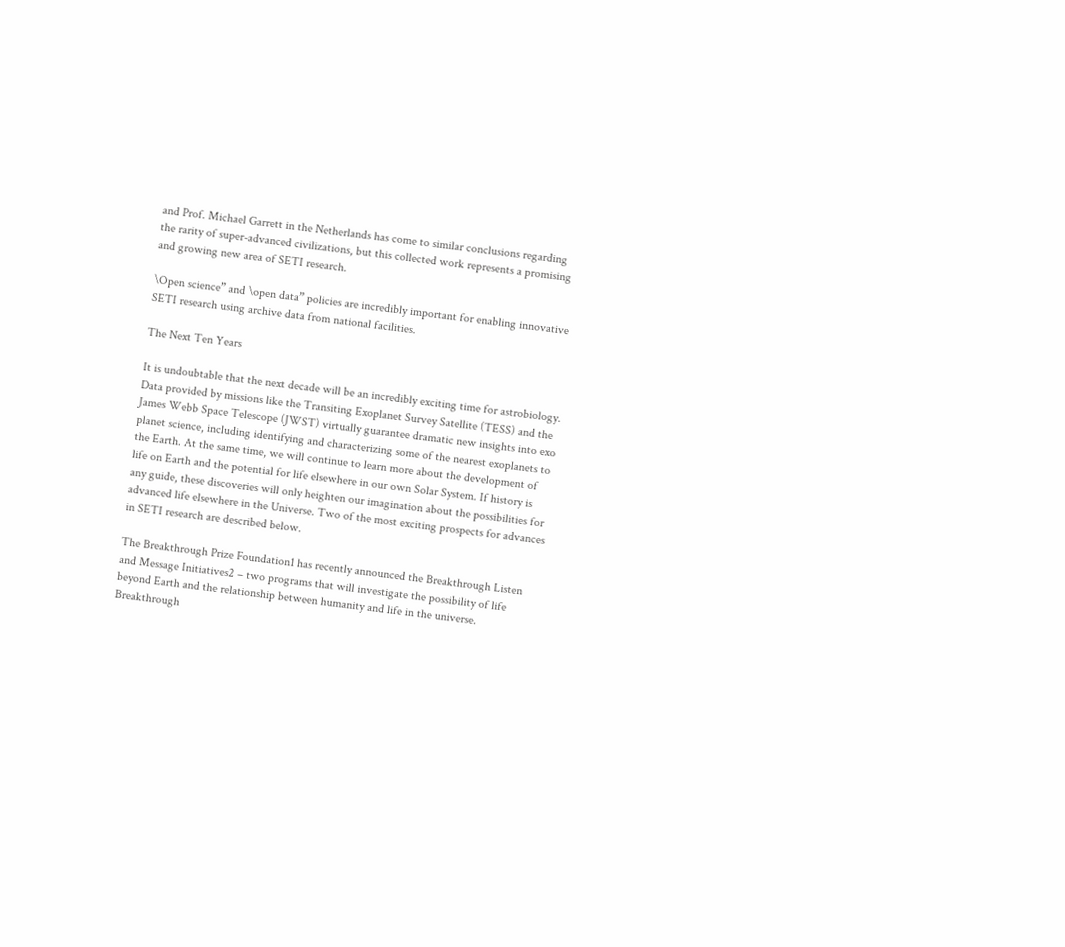and Prof. Michael Garrett in the Netherlands has come to similar conclusions regarding the rarity of super-advanced civilizations, but this collected work represents a promising and growing new area of SETI research.

\Open science” and \open data” policies are incredibly important for enabling innovative SETI research using archive data from national facilities.

The Next Ten Years

It is undoubtable that the next decade will be an incredibly exciting time for astrobiology. Data provided by missions like the Transiting Exoplanet Survey Satellite (TESS) and the James Webb Space Telescope (JWST) virtually guarantee dramatic new insights into exo planet science, including identifying and characterizing some of the nearest exoplanets to the Earth. At the same time, we will continue to learn more about the development of life on Earth and the potential for life elsewhere in our own Solar System. If history is any guide, these discoveries will only heighten our imagination about the possibilities for advanced life elsewhere in the Universe. Two of the most exciting prospects for advances in SETI research are described below.

The Breakthrough Prize Foundation1 has recently announced the Breakthrough Listen and Message Initiatives2 – two programs that will investigate the possibility of life beyond Earth and the relationship between humanity and life in the universe. Breakthrough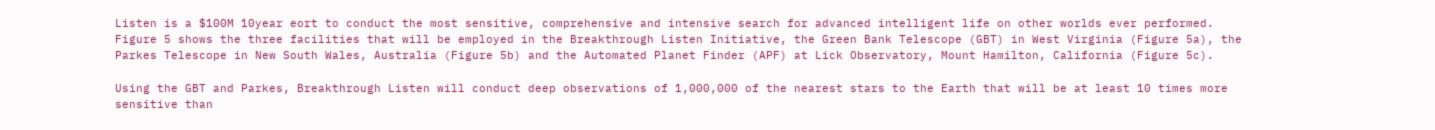Listen is a $100M 10year eort to conduct the most sensitive, comprehensive and intensive search for advanced intelligent life on other worlds ever performed. Figure 5 shows the three facilities that will be employed in the Breakthrough Listen Initiative, the Green Bank Telescope (GBT) in West Virginia (Figure 5a), the Parkes Telescope in New South Wales, Australia (Figure 5b) and the Automated Planet Finder (APF) at Lick Observatory, Mount Hamilton, California (Figure 5c).

Using the GBT and Parkes, Breakthrough Listen will conduct deep observations of 1,000,000 of the nearest stars to the Earth that will be at least 10 times more sensitive than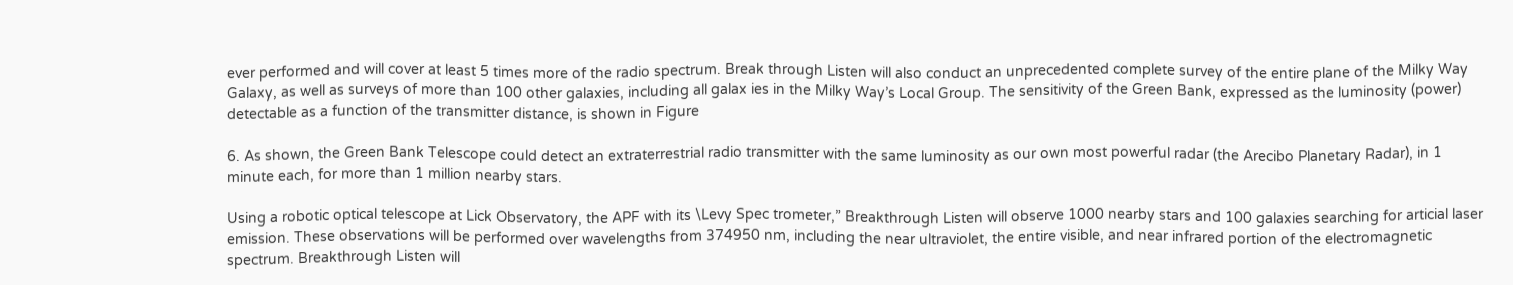ever performed and will cover at least 5 times more of the radio spectrum. Break through Listen will also conduct an unprecedented complete survey of the entire plane of the Milky Way Galaxy, as well as surveys of more than 100 other galaxies, including all galax ies in the Milky Way’s Local Group. The sensitivity of the Green Bank, expressed as the luminosity (power) detectable as a function of the transmitter distance, is shown in Figure

6. As shown, the Green Bank Telescope could detect an extraterrestrial radio transmitter with the same luminosity as our own most powerful radar (the Arecibo Planetary Radar), in 1 minute each, for more than 1 million nearby stars.

Using a robotic optical telescope at Lick Observatory, the APF with its \Levy Spec trometer,” Breakthrough Listen will observe 1000 nearby stars and 100 galaxies searching for articial laser emission. These observations will be performed over wavelengths from 374950 nm, including the near ultraviolet, the entire visible, and near infrared portion of the electromagnetic spectrum. Breakthrough Listen will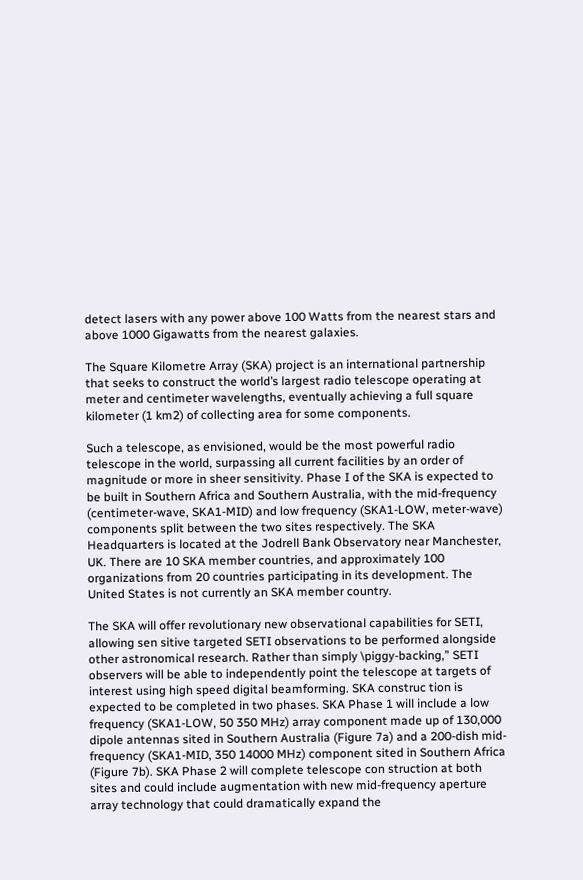detect lasers with any power above 100 Watts from the nearest stars and above 1000 Gigawatts from the nearest galaxies.

The Square Kilometre Array (SKA) project is an international partnership that seeks to construct the world’s largest radio telescope operating at meter and centimeter wavelengths, eventually achieving a full square kilometer (1 km2) of collecting area for some components.

Such a telescope, as envisioned, would be the most powerful radio telescope in the world, surpassing all current facilities by an order of magnitude or more in sheer sensitivity. Phase I of the SKA is expected to be built in Southern Africa and Southern Australia, with the mid-frequency (centimeter-wave, SKA1-MID) and low frequency (SKA1-LOW, meter-wave) components split between the two sites respectively. The SKA Headquarters is located at the Jodrell Bank Observatory near Manchester, UK. There are 10 SKA member countries, and approximately 100 organizations from 20 countries participating in its development. The United States is not currently an SKA member country.

The SKA will offer revolutionary new observational capabilities for SETI, allowing sen sitive targeted SETI observations to be performed alongside other astronomical research. Rather than simply \piggy-backing,” SETI observers will be able to independently point the telescope at targets of interest using high speed digital beamforming. SKA construc tion is expected to be completed in two phases. SKA Phase 1 will include a low frequency (SKA1-LOW, 50 350 MHz) array component made up of 130,000 dipole antennas sited in Southern Australia (Figure 7a) and a 200-dish mid-frequency (SKA1-MID, 350 14000 MHz) component sited in Southern Africa (Figure 7b). SKA Phase 2 will complete telescope con struction at both sites and could include augmentation with new mid-frequency aperture array technology that could dramatically expand the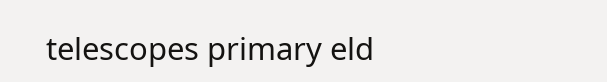telescopes primary eld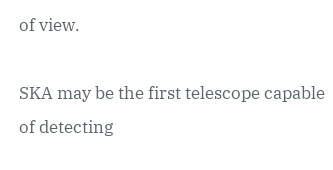of view.

SKA may be the first telescope capable of detecting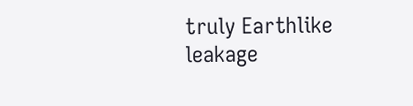truly Earthlike leakage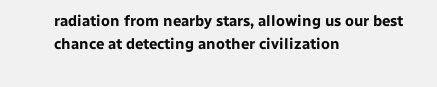radiation from nearby stars, allowing us our best chance at detecting another civilization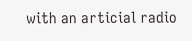with an articial radio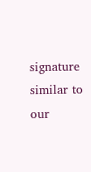signature similar to our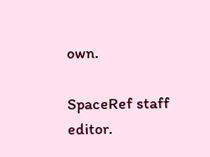own.

SpaceRef staff editor.